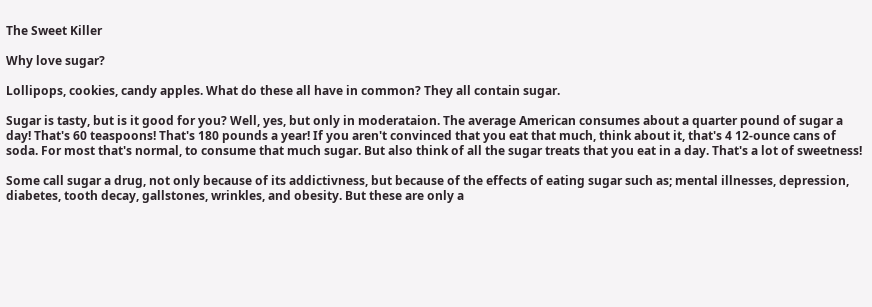The Sweet Killer

Why love sugar?

Lollipops, cookies, candy apples. What do these all have in common? They all contain sugar.

Sugar is tasty, but is it good for you? Well, yes, but only in moderataion. The average American consumes about a quarter pound of sugar a day! That's 60 teaspoons! That's 180 pounds a year! If you aren't convinced that you eat that much, think about it, that's 4 12-ounce cans of soda. For most that's normal, to consume that much sugar. But also think of all the sugar treats that you eat in a day. That's a lot of sweetness!

Some call sugar a drug, not only because of its addictivness, but because of the effects of eating sugar such as; mental illnesses, depression, diabetes, tooth decay, gallstones, wrinkles, and obesity. But these are only a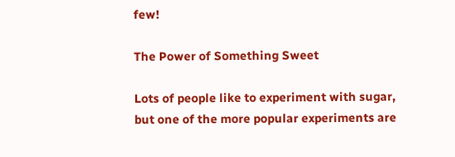few!

The Power of Something Sweet

Lots of people like to experiment with sugar, but one of the more popular experiments are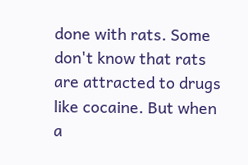done with rats. Some don't know that rats are attracted to drugs like cocaine. But when a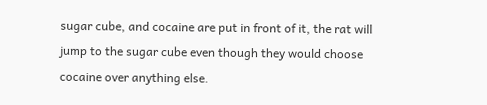sugar cube, and cocaine are put in front of it, the rat will jump to the sugar cube even though they would choose cocaine over anything else.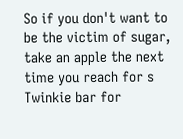So if you don't want to be the victim of sugar, take an apple the next time you reach for s Twinkie bar for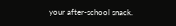your after-school snack.